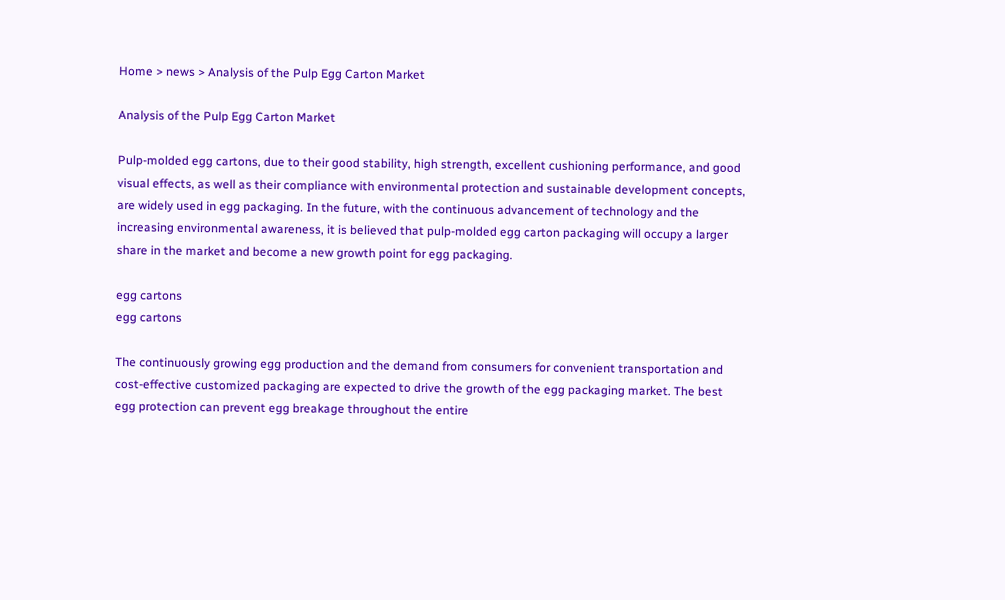Home > news > Analysis of the Pulp Egg Carton Market

Analysis of the Pulp Egg Carton Market

Pulp-molded egg cartons, due to their good stability, high strength, excellent cushioning performance, and good visual effects, as well as their compliance with environmental protection and sustainable development concepts, are widely used in egg packaging. In the future, with the continuous advancement of technology and the increasing environmental awareness, it is believed that pulp-molded egg carton packaging will occupy a larger share in the market and become a new growth point for egg packaging.

egg cartons
egg cartons

The continuously growing egg production and the demand from consumers for convenient transportation and cost-effective customized packaging are expected to drive the growth of the egg packaging market. The best egg protection can prevent egg breakage throughout the entire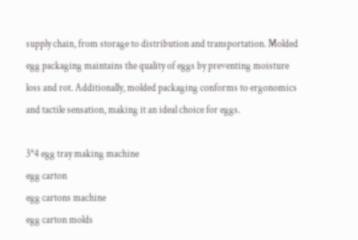supply chain, from storage to distribution and transportation. Molded egg packaging maintains the quality of eggs by preventing moisture loss and rot. Additionally, molded packaging conforms to ergonomics and tactile sensation, making it an ideal choice for eggs.

3*4 egg tray making machine
egg carton
egg cartons machine
egg carton molds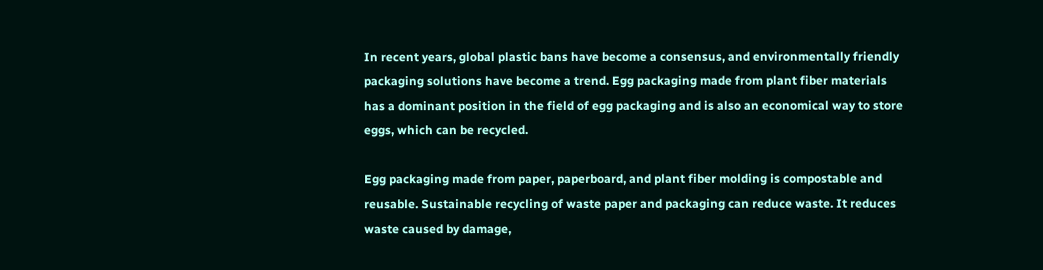In recent years, global plastic bans have become a consensus, and environmentally friendly packaging solutions have become a trend. Egg packaging made from plant fiber materials has a dominant position in the field of egg packaging and is also an economical way to store eggs, which can be recycled.

Egg packaging made from paper, paperboard, and plant fiber molding is compostable and reusable. Sustainable recycling of waste paper and packaging can reduce waste. It reduces waste caused by damage,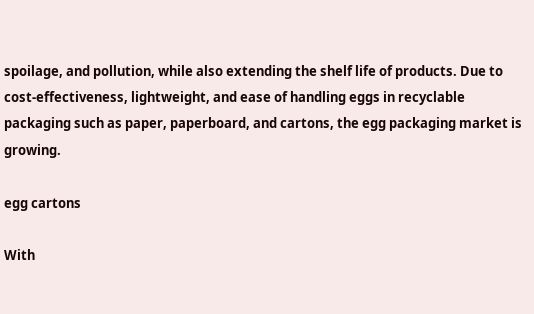spoilage, and pollution, while also extending the shelf life of products. Due to cost-effectiveness, lightweight, and ease of handling eggs in recyclable packaging such as paper, paperboard, and cartons, the egg packaging market is growing.

egg cartons

With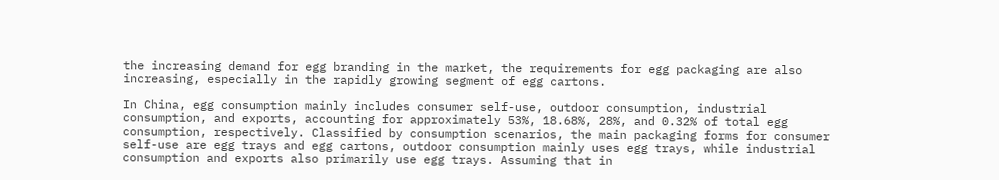the increasing demand for egg branding in the market, the requirements for egg packaging are also increasing, especially in the rapidly growing segment of egg cartons.

In China, egg consumption mainly includes consumer self-use, outdoor consumption, industrial consumption, and exports, accounting for approximately 53%, 18.68%, 28%, and 0.32% of total egg consumption, respectively. Classified by consumption scenarios, the main packaging forms for consumer self-use are egg trays and egg cartons, outdoor consumption mainly uses egg trays, while industrial consumption and exports also primarily use egg trays. Assuming that in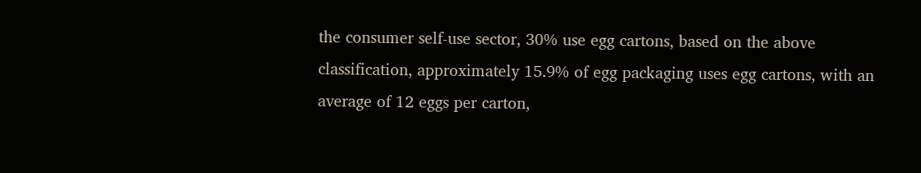the consumer self-use sector, 30% use egg cartons, based on the above classification, approximately 15.9% of egg packaging uses egg cartons, with an average of 12 eggs per carton,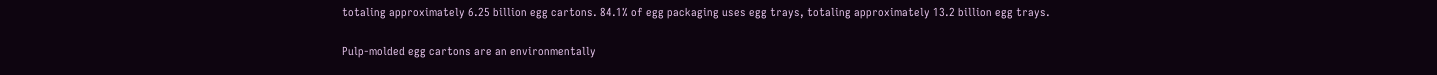totaling approximately 6.25 billion egg cartons. 84.1% of egg packaging uses egg trays, totaling approximately 13.2 billion egg trays.

Pulp-molded egg cartons are an environmentally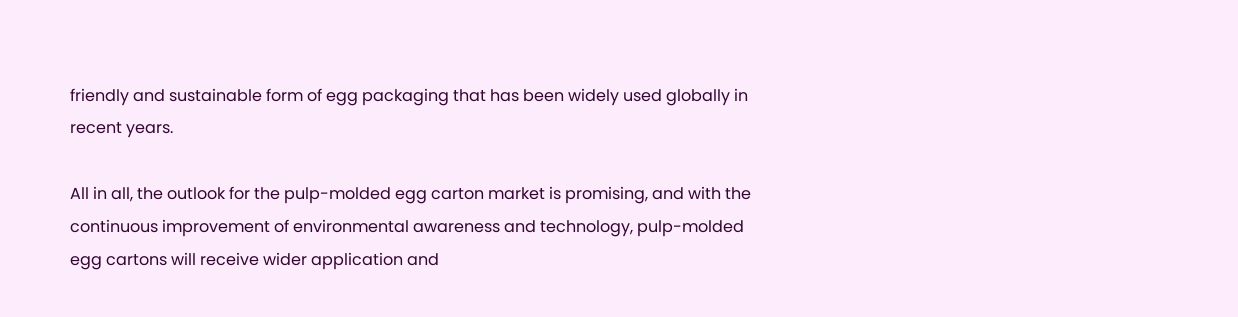friendly and sustainable form of egg packaging that has been widely used globally in recent years.

All in all, the outlook for the pulp-molded egg carton market is promising, and with the continuous improvement of environmental awareness and technology, pulp-molded egg cartons will receive wider application and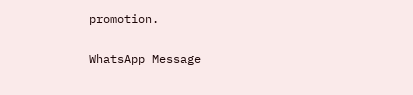promotion.

WhatsApp Message